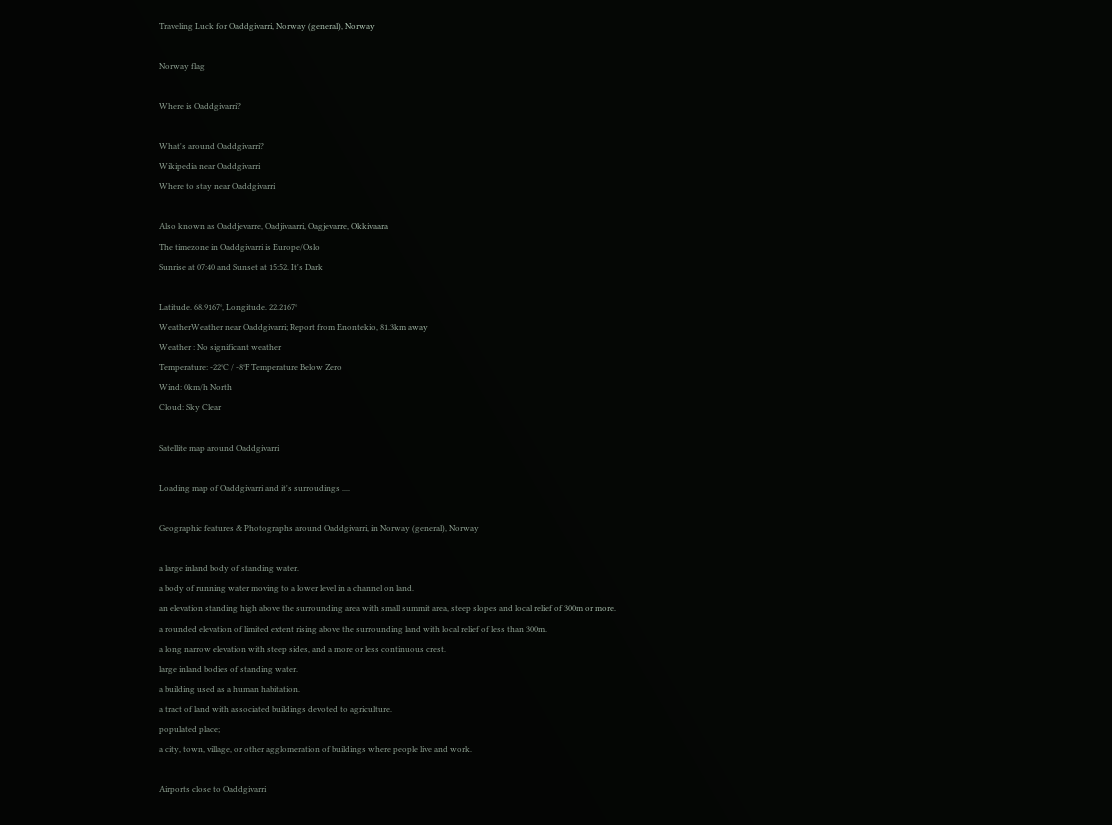Traveling Luck for Oaddgivarri, Norway (general), Norway

Norway flag

Where is Oaddgivarri?

What's around Oaddgivarri?
Wikipedia near Oaddgivarri
Where to stay near Oaddgivarri

Also known as Oaddjevarre, Oadjivaarri, Oagjevarre, Okkivaara
The timezone in Oaddgivarri is Europe/Oslo
Sunrise at 07:40 and Sunset at 15:52. It's Dark

Latitude. 68.9167°, Longitude. 22.2167°
WeatherWeather near Oaddgivarri; Report from Enontekio, 81.3km away
Weather : No significant weather
Temperature: -22°C / -8°F Temperature Below Zero
Wind: 0km/h North
Cloud: Sky Clear

Satellite map around Oaddgivarri

Loading map of Oaddgivarri and it's surroudings ....

Geographic features & Photographs around Oaddgivarri, in Norway (general), Norway

a large inland body of standing water.
a body of running water moving to a lower level in a channel on land.
an elevation standing high above the surrounding area with small summit area, steep slopes and local relief of 300m or more.
a rounded elevation of limited extent rising above the surrounding land with local relief of less than 300m.
a long narrow elevation with steep sides, and a more or less continuous crest.
large inland bodies of standing water.
a building used as a human habitation.
a tract of land with associated buildings devoted to agriculture.
populated place;
a city, town, village, or other agglomeration of buildings where people live and work.

Airports close to Oaddgivarri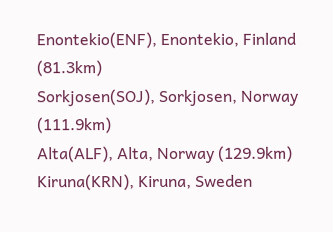Enontekio(ENF), Enontekio, Finland (81.3km)
Sorkjosen(SOJ), Sorkjosen, Norway (111.9km)
Alta(ALF), Alta, Norway (129.9km)
Kiruna(KRN), Kiruna, Sweden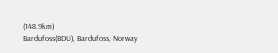(148.9km)
Bardufoss(BDU), Bardufoss, Norway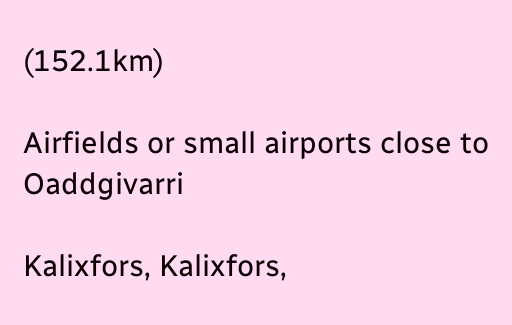(152.1km)

Airfields or small airports close to Oaddgivarri

Kalixfors, Kalixfors,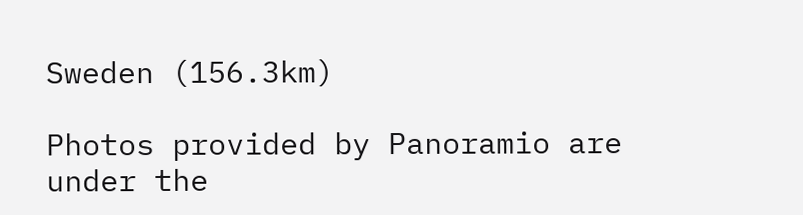Sweden (156.3km)

Photos provided by Panoramio are under the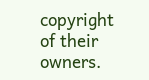copyright of their owners.